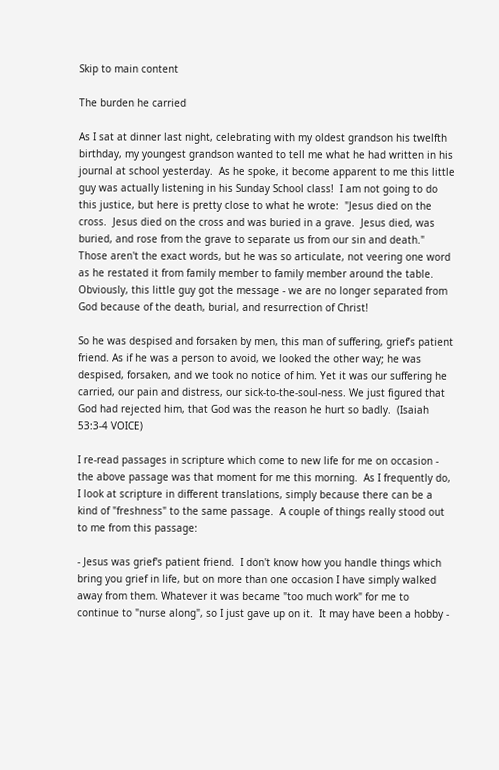Skip to main content

The burden he carried

As I sat at dinner last night, celebrating with my oldest grandson his twelfth birthday, my youngest grandson wanted to tell me what he had written in his journal at school yesterday.  As he spoke, it become apparent to me this little guy was actually listening in his Sunday School class!  I am not going to do this justice, but here is pretty close to what he wrote:  "Jesus died on the cross.  Jesus died on the cross and was buried in a grave.  Jesus died, was buried, and rose from the grave to separate us from our sin and death."  Those aren't the exact words, but he was so articulate, not veering one word as he restated it from family member to family member around the table.  Obviously, this little guy got the message - we are no longer separated from God because of the death, burial, and resurrection of Christ!

So he was despised and forsaken by men, this man of suffering, grief’s patient friend. As if he was a person to avoid, we looked the other way; he was despised, forsaken, and we took no notice of him. Yet it was our suffering he carried, our pain and distress, our sick-to-the-soul-ness. We just figured that God had rejected him, that God was the reason he hurt so badly.  (Isaiah 53:3-4 VOICE)

I re-read passages in scripture which come to new life for me on occasion - the above passage was that moment for me this morning.  As I frequently do, I look at scripture in different translations, simply because there can be a kind of "freshness" to the same passage.  A couple of things really stood out to me from this passage:

- Jesus was grief's patient friend.  I don't know how you handle things which bring you grief in life, but on more than one occasion I have simply walked away from them. Whatever it was became "too much work" for me to continue to "nurse along", so I just gave up on it.  It may have been a hobby -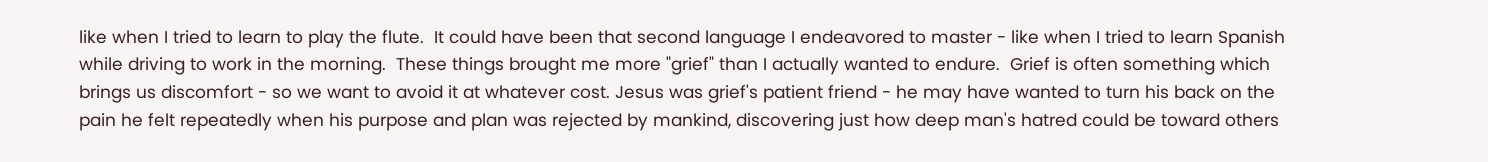like when I tried to learn to play the flute.  It could have been that second language I endeavored to master - like when I tried to learn Spanish while driving to work in the morning.  These things brought me more "grief" than I actually wanted to endure.  Grief is often something which brings us discomfort - so we want to avoid it at whatever cost. Jesus was grief's patient friend - he may have wanted to turn his back on the pain he felt repeatedly when his purpose and plan was rejected by mankind, discovering just how deep man's hatred could be toward others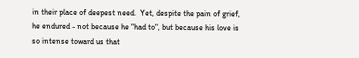in their place of deepest need.  Yet, despite the pain of grief, he endured - not because he "had to", but because his love is so intense toward us that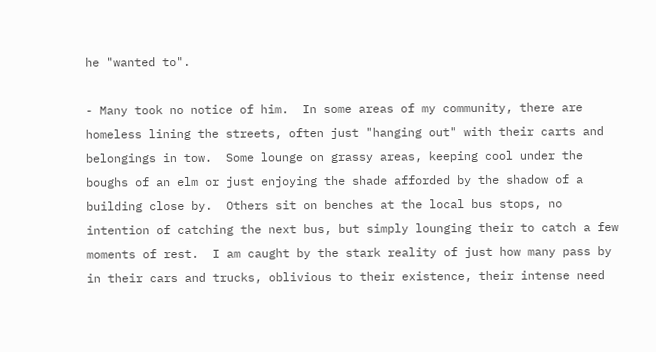he "wanted to".

- Many took no notice of him.  In some areas of my community, there are homeless lining the streets, often just "hanging out" with their carts and belongings in tow.  Some lounge on grassy areas, keeping cool under the boughs of an elm or just enjoying the shade afforded by the shadow of a building close by.  Others sit on benches at the local bus stops, no intention of catching the next bus, but simply lounging their to catch a few moments of rest.  I am caught by the stark reality of just how many pass by in their cars and trucks, oblivious to their existence, their intense need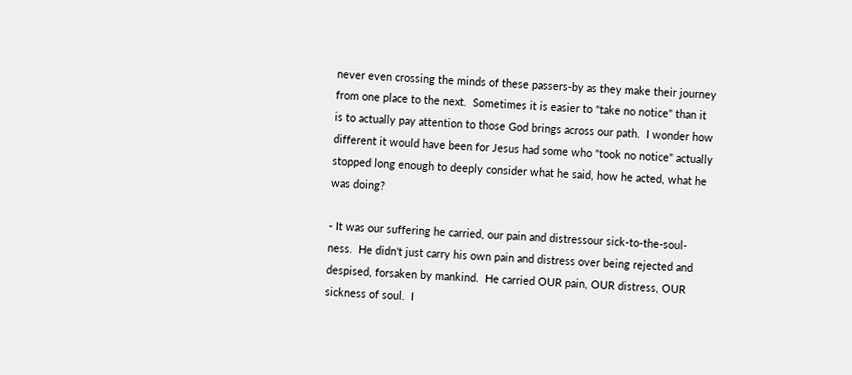never even crossing the minds of these passers-by as they make their journey from one place to the next.  Sometimes it is easier to "take no notice" than it is to actually pay attention to those God brings across our path.  I wonder how different it would have been for Jesus had some who "took no notice" actually stopped long enough to deeply consider what he said, how he acted, what he was doing?

- It was our suffering he carried, our pain and distressour sick-to-the-soul-ness.  He didn't just carry his own pain and distress over being rejected and despised, forsaken by mankind.  He carried OUR pain, OUR distress, OUR sickness of soul.  I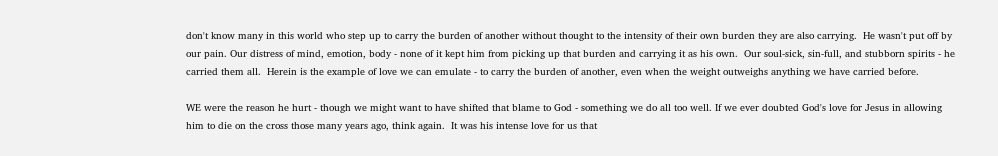don't know many in this world who step up to carry the burden of another without thought to the intensity of their own burden they are also carrying.  He wasn't put off by our pain. Our distress of mind, emotion, body - none of it kept him from picking up that burden and carrying it as his own.  Our soul-sick, sin-full, and stubborn spirits - he carried them all.  Herein is the example of love we can emulate - to carry the burden of another, even when the weight outweighs anything we have carried before.

WE were the reason he hurt - though we might want to have shifted that blame to God - something we do all too well. If we ever doubted God's love for Jesus in allowing him to die on the cross those many years ago, think again.  It was his intense love for us that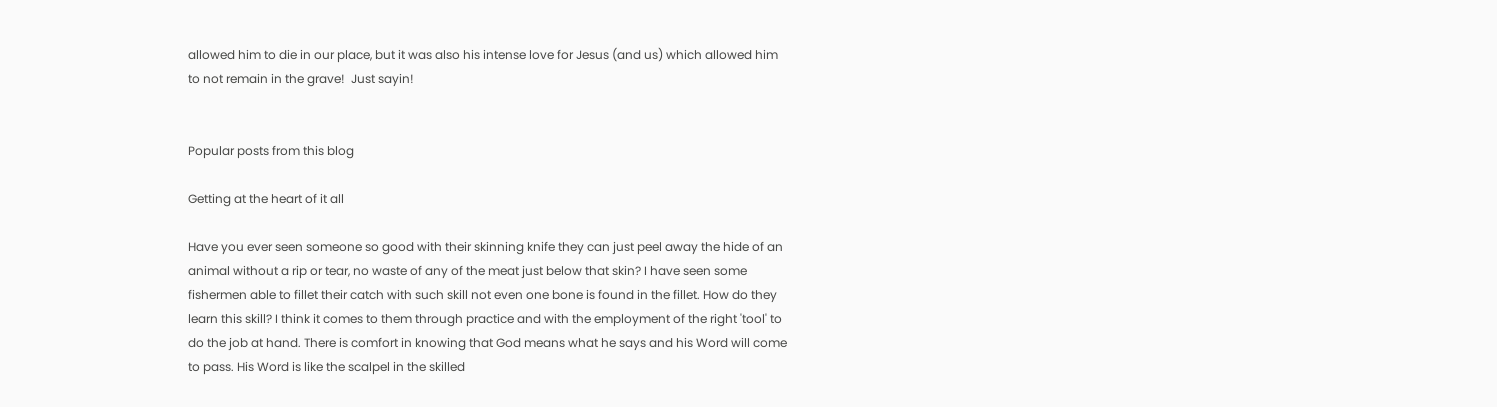allowed him to die in our place, but it was also his intense love for Jesus (and us) which allowed him to not remain in the grave!  Just sayin!


Popular posts from this blog

Getting at the heart of it all

Have you ever seen someone so good with their skinning knife they can just peel away the hide of an animal without a rip or tear, no waste of any of the meat just below that skin? I have seen some fishermen able to fillet their catch with such skill not even one bone is found in the fillet. How do they learn this skill? I think it comes to them through practice and with the employment of the right 'tool' to do the job at hand. There is comfort in knowing that God means what he says and his Word will come to pass. His Word is like the scalpel in the skilled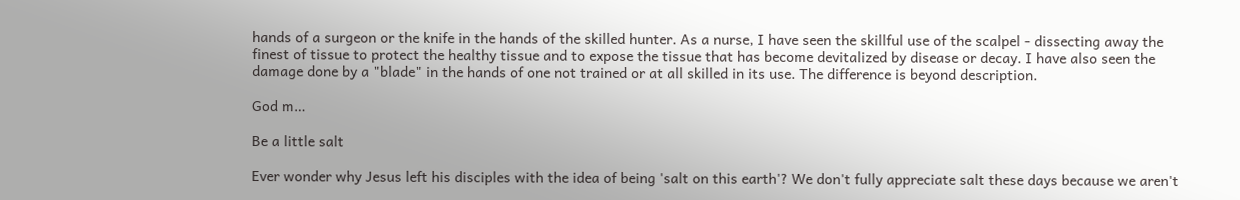hands of a surgeon or the knife in the hands of the skilled hunter. As a nurse, I have seen the skillful use of the scalpel - dissecting away the finest of tissue to protect the healthy tissue and to expose the tissue that has become devitalized by disease or decay. I have also seen the damage done by a "blade" in the hands of one not trained or at all skilled in its use. The difference is beyond description.

God m…

Be a little salt

Ever wonder why Jesus left his disciples with the idea of being 'salt on this earth'? We don't fully appreciate salt these days because we aren't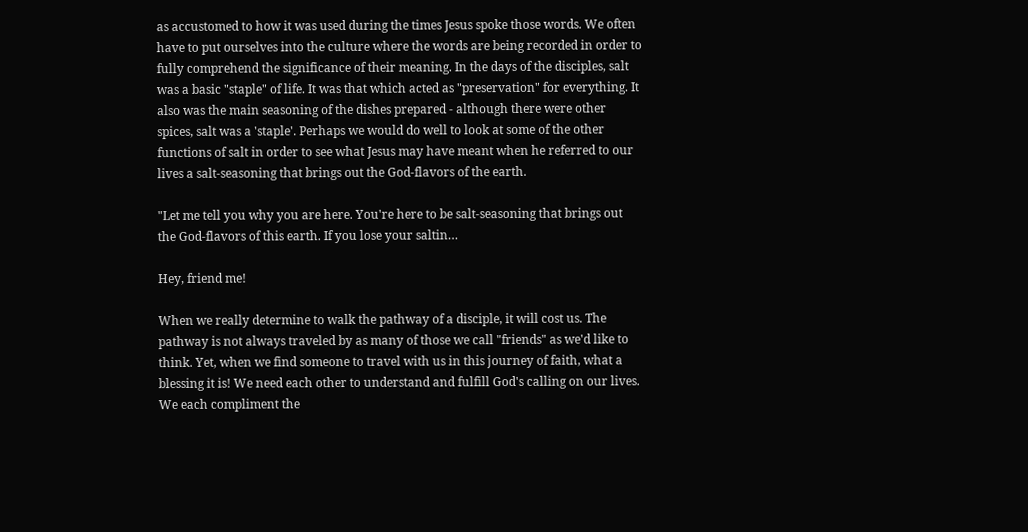as accustomed to how it was used during the times Jesus spoke those words. We often have to put ourselves into the culture where the words are being recorded in order to fully comprehend the significance of their meaning. In the days of the disciples, salt was a basic "staple" of life. It was that which acted as "preservation" for everything. It also was the main seasoning of the dishes prepared - although there were other spices, salt was a 'staple'. Perhaps we would do well to look at some of the other functions of salt in order to see what Jesus may have meant when he referred to our lives a salt-seasoning that brings out the God-flavors of the earth.

"Let me tell you why you are here. You're here to be salt-seasoning that brings out the God-flavors of this earth. If you lose your saltin…

Hey, friend me!

When we really determine to walk the pathway of a disciple, it will cost us. The pathway is not always traveled by as many of those we call "friends" as we'd like to think. Yet, when we find someone to travel with us in this journey of faith, what a blessing it is! We need each other to understand and fulfill God's calling on our lives. We each compliment the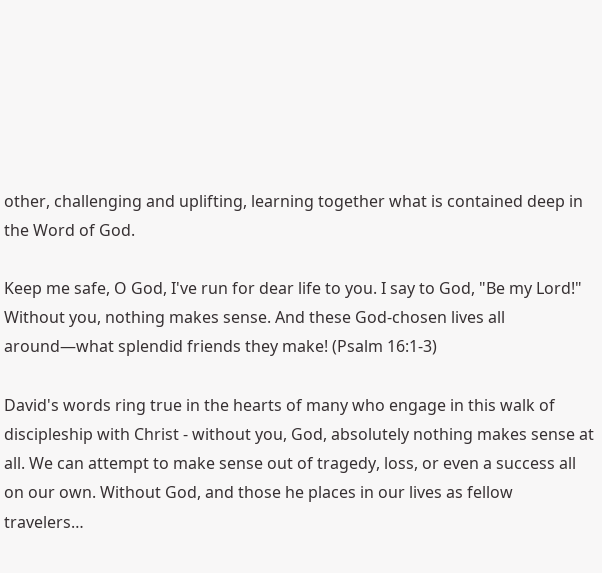other, challenging and uplifting, learning together what is contained deep in the Word of God.

Keep me safe, O God, I've run for dear life to you. I say to God, "Be my Lord!" Without you, nothing makes sense. And these God-chosen lives all around—what splendid friends they make! (Psalm 16:1-3)

David's words ring true in the hearts of many who engage in this walk of discipleship with Christ - without you, God, absolutely nothing makes sense at all. We can attempt to make sense out of tragedy, loss, or even a success all on our own. Without God, and those he places in our lives as fellow travelers…